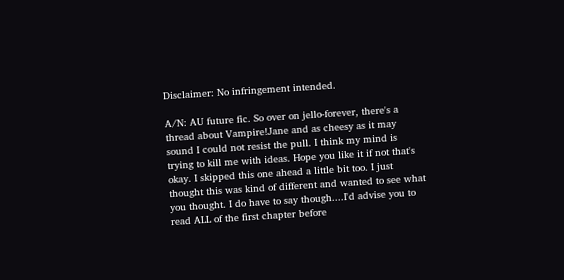Disclaimer: No infringement intended.

A/N: AU future fic. So over on jello-forever, there's a thread about Vampire!Jane and as cheesy as it may sound I could not resist the pull. I think my mind is trying to kill me with ideas. Hope you like it if not that's okay. I skipped this one ahead a little bit too. I just thought this was kind of different and wanted to see what you thought. I do have to say though....I'd advise you to read ALL of the first chapter before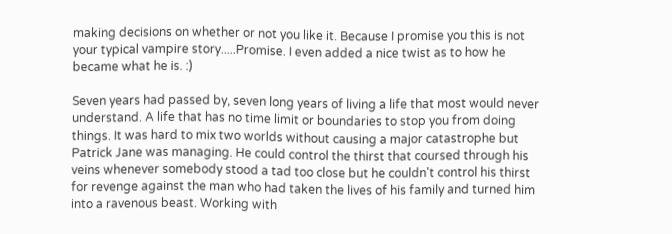making decisions on whether or not you like it. Because I promise you this is not your typical vampire story.....Promise. I even added a nice twist as to how he became what he is. :)

Seven years had passed by, seven long years of living a life that most would never understand. A life that has no time limit or boundaries to stop you from doing things. It was hard to mix two worlds without causing a major catastrophe but Patrick Jane was managing. He could control the thirst that coursed through his veins whenever somebody stood a tad too close but he couldn't control his thirst for revenge against the man who had taken the lives of his family and turned him into a ravenous beast. Working with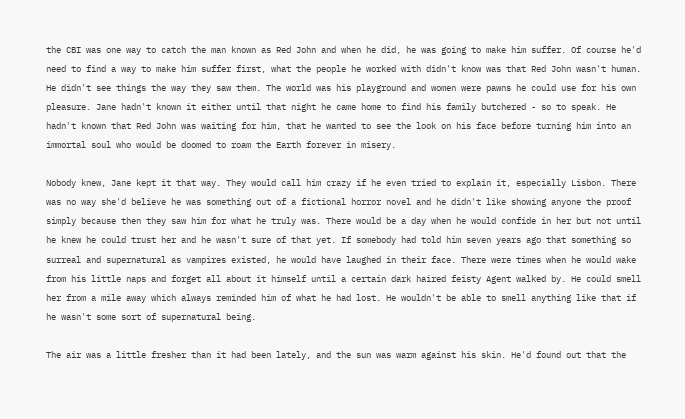the CBI was one way to catch the man known as Red John and when he did, he was going to make him suffer. Of course he'd need to find a way to make him suffer first, what the people he worked with didn't know was that Red John wasn't human. He didn't see things the way they saw them. The world was his playground and women were pawns he could use for his own pleasure. Jane hadn't known it either until that night he came home to find his family butchered - so to speak. He hadn't known that Red John was waiting for him, that he wanted to see the look on his face before turning him into an immortal soul who would be doomed to roam the Earth forever in misery.

Nobody knew, Jane kept it that way. They would call him crazy if he even tried to explain it, especially Lisbon. There was no way she'd believe he was something out of a fictional horror novel and he didn't like showing anyone the proof simply because then they saw him for what he truly was. There would be a day when he would confide in her but not until he knew he could trust her and he wasn't sure of that yet. If somebody had told him seven years ago that something so surreal and supernatural as vampires existed, he would have laughed in their face. There were times when he would wake from his little naps and forget all about it himself until a certain dark haired feisty Agent walked by. He could smell her from a mile away which always reminded him of what he had lost. He wouldn't be able to smell anything like that if he wasn't some sort of supernatural being.

The air was a little fresher than it had been lately, and the sun was warm against his skin. He'd found out that the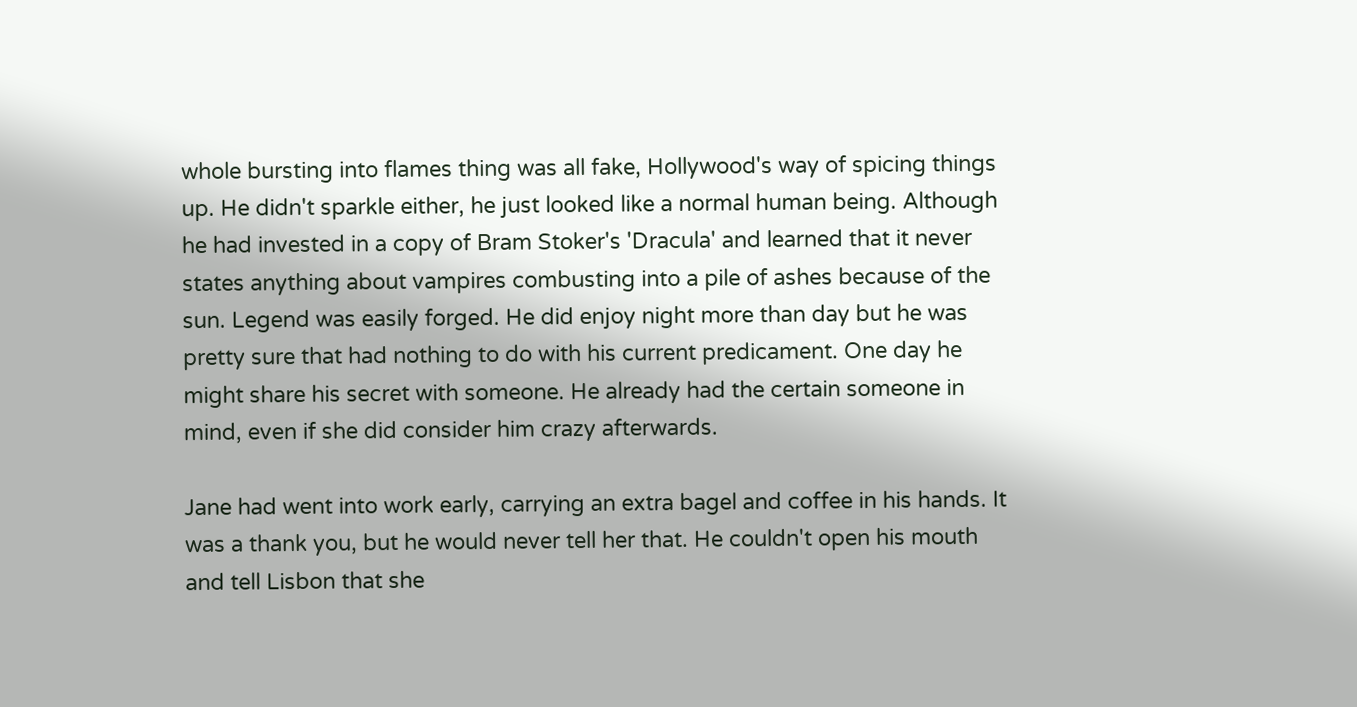whole bursting into flames thing was all fake, Hollywood's way of spicing things up. He didn't sparkle either, he just looked like a normal human being. Although he had invested in a copy of Bram Stoker's 'Dracula' and learned that it never states anything about vampires combusting into a pile of ashes because of the sun. Legend was easily forged. He did enjoy night more than day but he was pretty sure that had nothing to do with his current predicament. One day he might share his secret with someone. He already had the certain someone in mind, even if she did consider him crazy afterwards.

Jane had went into work early, carrying an extra bagel and coffee in his hands. It was a thank you, but he would never tell her that. He couldn't open his mouth and tell Lisbon that she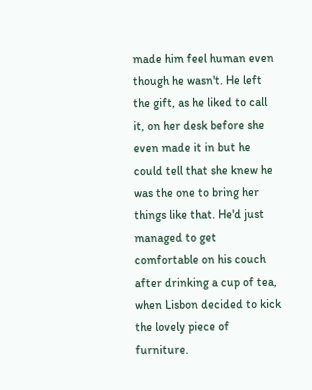made him feel human even though he wasn't. He left the gift, as he liked to call it, on her desk before she even made it in but he could tell that she knew he was the one to bring her things like that. He'd just managed to get comfortable on his couch after drinking a cup of tea, when Lisbon decided to kick the lovely piece of furniture.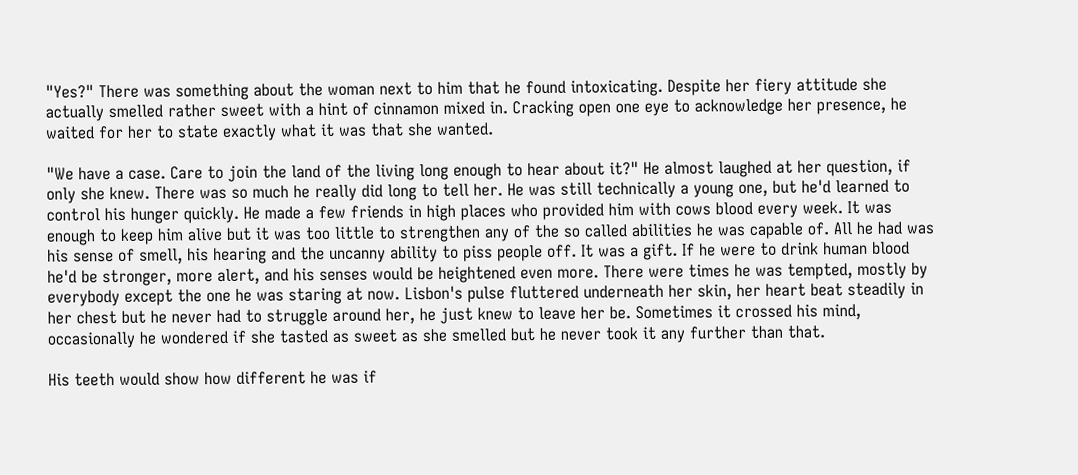"Yes?" There was something about the woman next to him that he found intoxicating. Despite her fiery attitude she actually smelled rather sweet with a hint of cinnamon mixed in. Cracking open one eye to acknowledge her presence, he waited for her to state exactly what it was that she wanted.

"We have a case. Care to join the land of the living long enough to hear about it?" He almost laughed at her question, if only she knew. There was so much he really did long to tell her. He was still technically a young one, but he'd learned to control his hunger quickly. He made a few friends in high places who provided him with cows blood every week. It was enough to keep him alive but it was too little to strengthen any of the so called abilities he was capable of. All he had was his sense of smell, his hearing and the uncanny ability to piss people off. It was a gift. If he were to drink human blood he'd be stronger, more alert, and his senses would be heightened even more. There were times he was tempted, mostly by everybody except the one he was staring at now. Lisbon's pulse fluttered underneath her skin, her heart beat steadily in her chest but he never had to struggle around her, he just knew to leave her be. Sometimes it crossed his mind, occasionally he wondered if she tasted as sweet as she smelled but he never took it any further than that.

His teeth would show how different he was if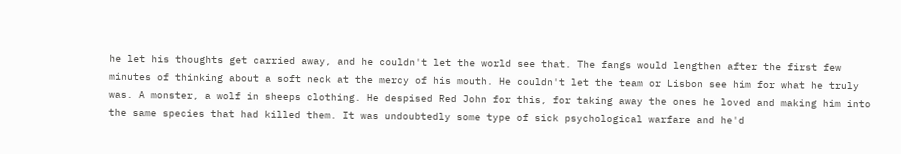he let his thoughts get carried away, and he couldn't let the world see that. The fangs would lengthen after the first few minutes of thinking about a soft neck at the mercy of his mouth. He couldn't let the team or Lisbon see him for what he truly was. A monster, a wolf in sheeps clothing. He despised Red John for this, for taking away the ones he loved and making him into the same species that had killed them. It was undoubtedly some type of sick psychological warfare and he'd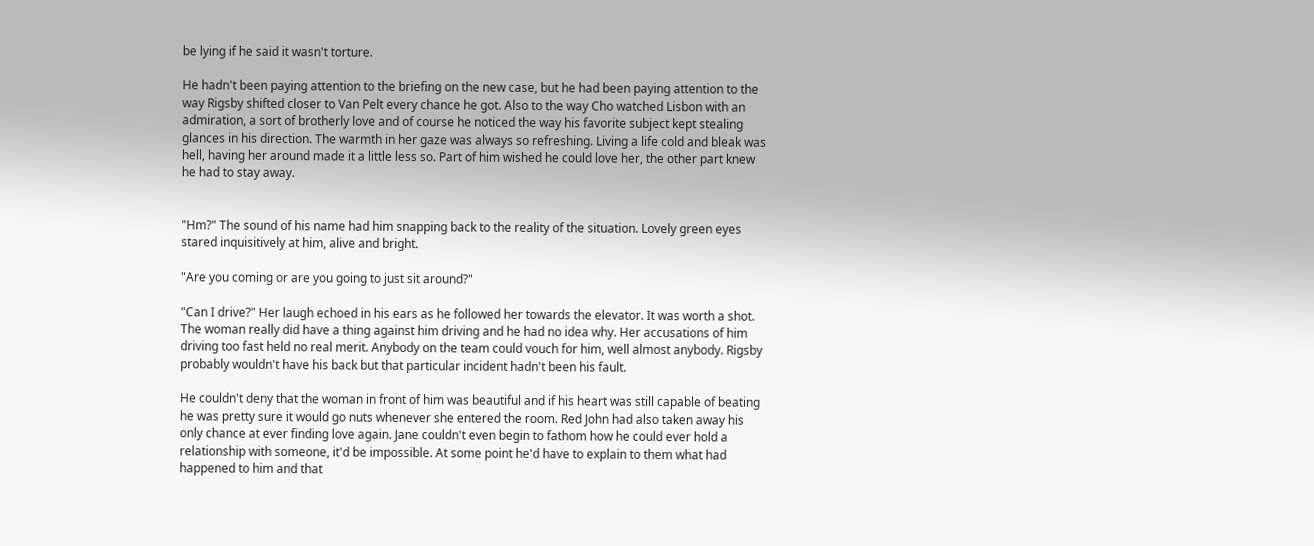be lying if he said it wasn't torture.

He hadn't been paying attention to the briefing on the new case, but he had been paying attention to the way Rigsby shifted closer to Van Pelt every chance he got. Also to the way Cho watched Lisbon with an admiration, a sort of brotherly love and of course he noticed the way his favorite subject kept stealing glances in his direction. The warmth in her gaze was always so refreshing. Living a life cold and bleak was hell, having her around made it a little less so. Part of him wished he could love her, the other part knew he had to stay away.


"Hm?" The sound of his name had him snapping back to the reality of the situation. Lovely green eyes stared inquisitively at him, alive and bright.

"Are you coming or are you going to just sit around?"

"Can I drive?" Her laugh echoed in his ears as he followed her towards the elevator. It was worth a shot. The woman really did have a thing against him driving and he had no idea why. Her accusations of him driving too fast held no real merit. Anybody on the team could vouch for him, well almost anybody. Rigsby probably wouldn't have his back but that particular incident hadn't been his fault.

He couldn't deny that the woman in front of him was beautiful and if his heart was still capable of beating he was pretty sure it would go nuts whenever she entered the room. Red John had also taken away his only chance at ever finding love again. Jane couldn't even begin to fathom how he could ever hold a relationship with someone, it'd be impossible. At some point he'd have to explain to them what had happened to him and that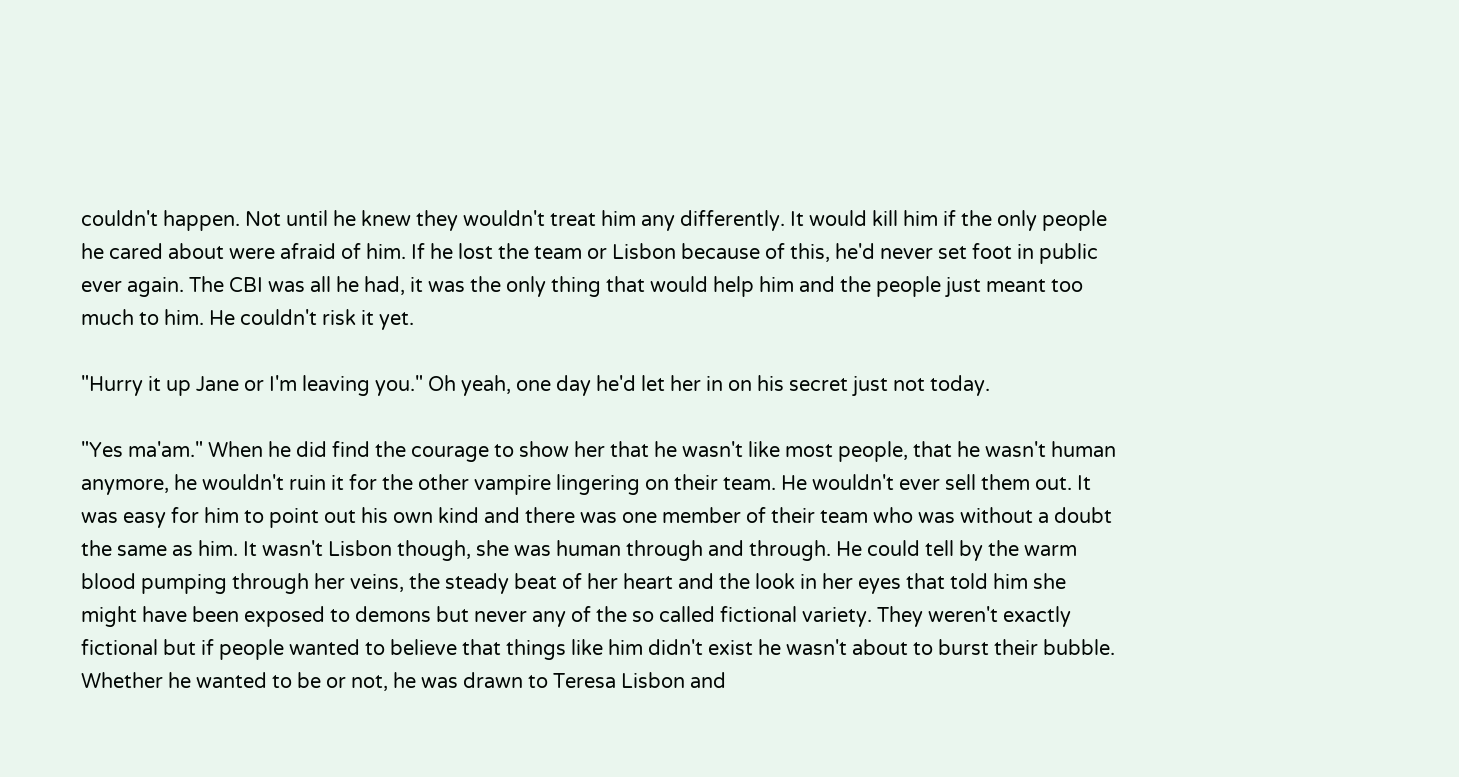couldn't happen. Not until he knew they wouldn't treat him any differently. It would kill him if the only people he cared about were afraid of him. If he lost the team or Lisbon because of this, he'd never set foot in public ever again. The CBI was all he had, it was the only thing that would help him and the people just meant too much to him. He couldn't risk it yet.

"Hurry it up Jane or I'm leaving you." Oh yeah, one day he'd let her in on his secret just not today.

"Yes ma'am." When he did find the courage to show her that he wasn't like most people, that he wasn't human anymore, he wouldn't ruin it for the other vampire lingering on their team. He wouldn't ever sell them out. It was easy for him to point out his own kind and there was one member of their team who was without a doubt the same as him. It wasn't Lisbon though, she was human through and through. He could tell by the warm blood pumping through her veins, the steady beat of her heart and the look in her eyes that told him she might have been exposed to demons but never any of the so called fictional variety. They weren't exactly fictional but if people wanted to believe that things like him didn't exist he wasn't about to burst their bubble. Whether he wanted to be or not, he was drawn to Teresa Lisbon and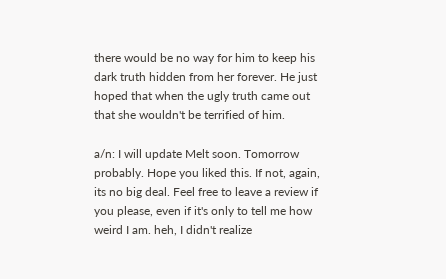there would be no way for him to keep his dark truth hidden from her forever. He just hoped that when the ugly truth came out that she wouldn't be terrified of him.

a/n: I will update Melt soon. Tomorrow probably. Hope you liked this. If not, again, its no big deal. Feel free to leave a review if you please, even if it's only to tell me how weird I am. heh, I didn't realize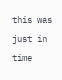this was just in time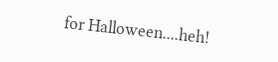for Halloween....heh!